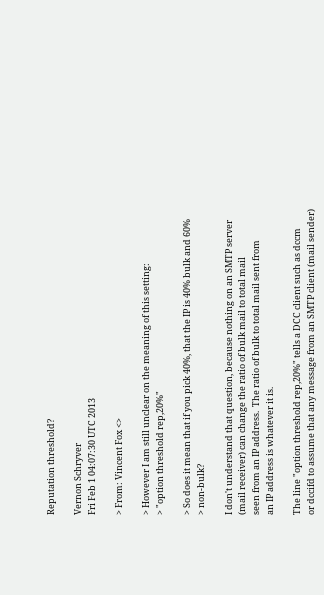Reputation threshold?

Vernon Schryver
Fri Feb 1 04:07:30 UTC 2013

> From: Vincent Fox <>

> However I am still unclear on the meaning of this setting:
> "option threshold rep,20%"

> So does it mean that if you pick 40%, that the IP is 40% bulk and 60%
> non-bulk?

I don't understand that question, because nothing on an SMTP server
(mail receiver) can change the ratio of bulk mail to total mail
seen from an IP address.  The ratio of bulk to total mail sent from
an IP address is whatever it is.

The line "option threshold rep,20%" tells a DCC client such as dccm
or dccifd to assume that any message from an SMTP client (mail sender)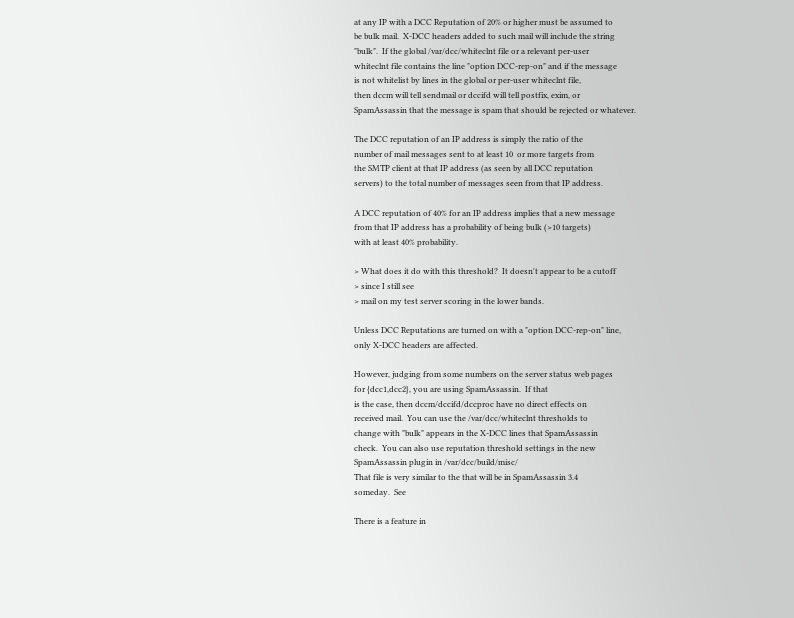at any IP with a DCC Reputation of 20% or higher must be assumed to
be bulk mail.  X-DCC headers added to such mail will include the string
"bulk".  If the global /var/dcc/whiteclnt file or a relevant per-user
whiteclnt file contains the line "option DCC-rep-on" and if the message
is not whitelist by lines in the global or per-user whiteclnt file,
then dccm will tell sendmail or dccifd will tell postfix, exim, or
SpamAssassin that the message is spam that should be rejected or whatever.

The DCC reputation of an IP address is simply the ratio of the
number of mail messages sent to at least 10  or more targets from
the SMTP client at that IP address (as seen by all DCC reputation
servers) to the total number of messages seen from that IP address.

A DCC reputation of 40% for an IP address implies that a new message
from that IP address has a probability of being bulk (>10 targets)
with at least 40% probability.

> What does it do with this threshold?  It doesn't appear to be a cutoff
> since I still see
> mail on my test server scoring in the lower bands.

Unless DCC Reputations are turned on with a "option DCC-rep-on" line,
only X-DCC headers are affected.

However, judging from some numbers on the server status web pages
for {dcc1,dcc2}, you are using SpamAssassin.  If that
is the case, then dccm/dccifd/dccproc have no direct effects on
received mail.  You can use the /var/dcc/whiteclnt thresholds to
change with "bulk" appears in the X-DCC lines that SpamAssassin
check.  You can also use reputation threshold settings in the new
SpamAssassin plugin in /var/dcc/build/misc/
That file is very similar to the that will be in SpamAssassin 3.4
someday.  See

There is a feature in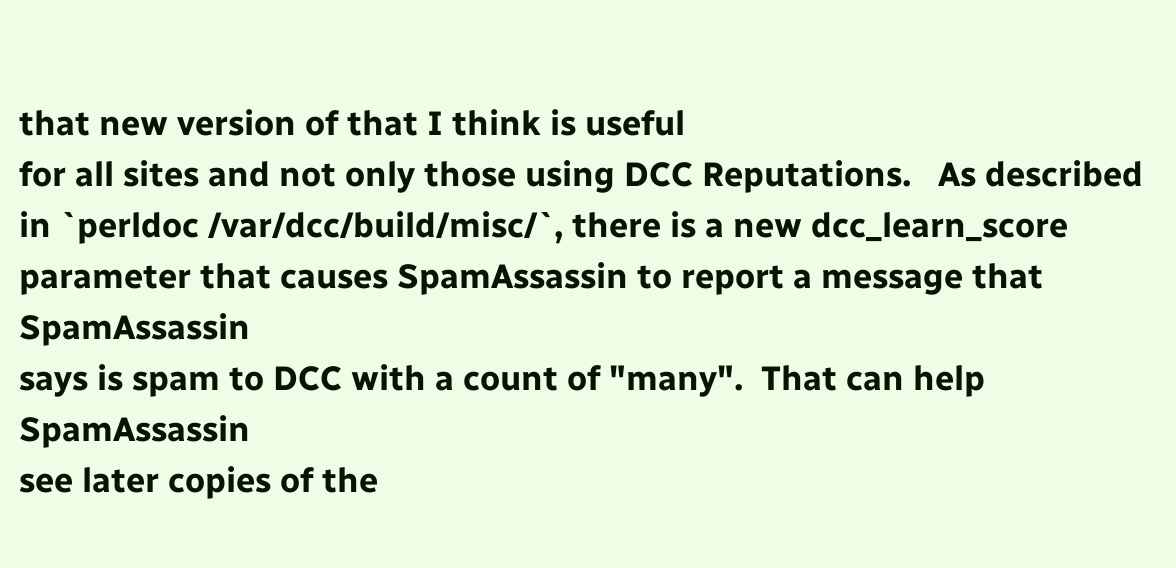that new version of that I think is useful
for all sites and not only those using DCC Reputations.   As described
in `perldoc /var/dcc/build/misc/`, there is a new dcc_learn_score
parameter that causes SpamAssassin to report a message that SpamAssassin
says is spam to DCC with a count of "many".  That can help SpamAssassin
see later copies of the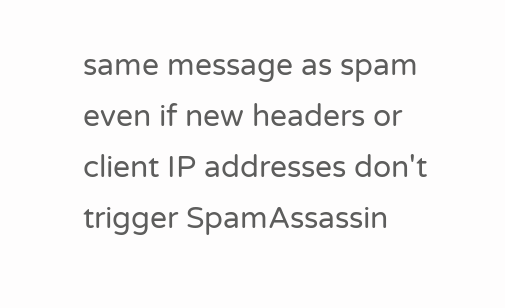same message as spam even if new headers or
client IP addresses don't trigger SpamAssassin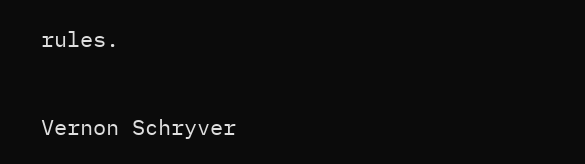rules.

Vernon Schryver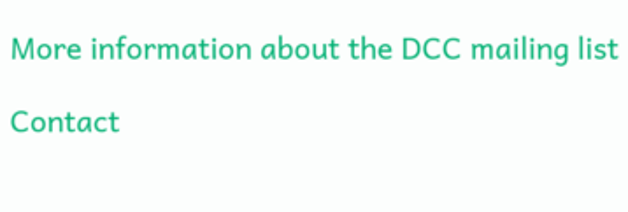More information about the DCC mailing list

Contact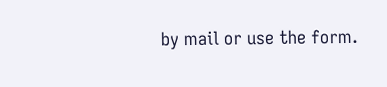by mail or use the form.